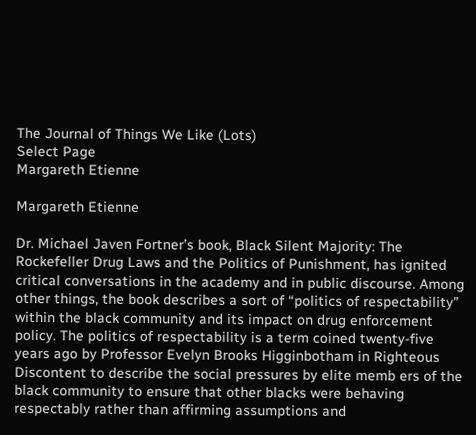The Journal of Things We Like (Lots)
Select Page
Margareth Etienne

Margareth Etienne

Dr. Michael Javen Fortner’s book, Black Silent Majority: The Rockefeller Drug Laws and the Politics of Punishment, has ignited critical conversations in the academy and in public discourse. Among other things, the book describes a sort of “politics of respectability” within the black community and its impact on drug enforcement policy. The politics of respectability is a term coined twenty-five years ago by Professor Evelyn Brooks Higginbotham in Righteous Discontent to describe the social pressures by elite memb ers of the black community to ensure that other blacks were behaving respectably rather than affirming assumptions and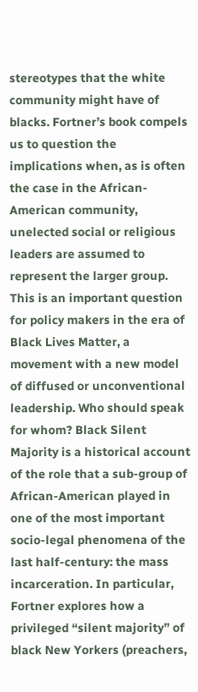stereotypes that the white community might have of blacks. Fortner’s book compels us to question the implications when, as is often the case in the African-American community, unelected social or religious leaders are assumed to represent the larger group. This is an important question for policy makers in the era of Black Lives Matter, a movement with a new model of diffused or unconventional leadership. Who should speak for whom? Black Silent Majority is a historical account of the role that a sub-group of African-American played in one of the most important socio-legal phenomena of the last half-century: the mass incarceration. In particular, Fortner explores how a privileged “silent majority” of black New Yorkers (preachers,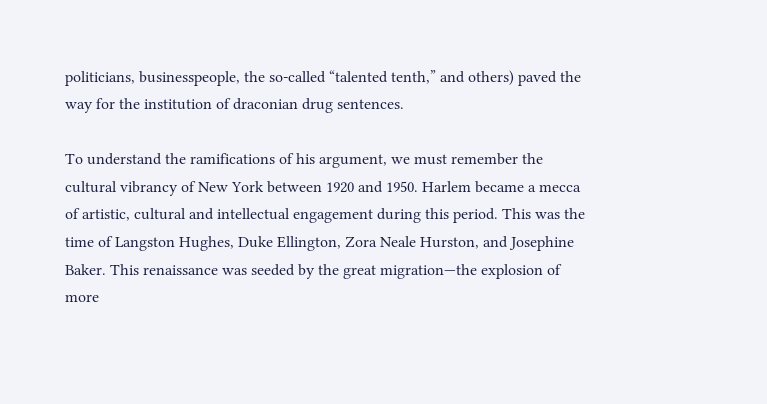politicians, businesspeople, the so-called “talented tenth,” and others) paved the way for the institution of draconian drug sentences.

To understand the ramifications of his argument, we must remember the cultural vibrancy of New York between 1920 and 1950. Harlem became a mecca of artistic, cultural and intellectual engagement during this period. This was the time of Langston Hughes, Duke Ellington, Zora Neale Hurston, and Josephine Baker. This renaissance was seeded by the great migration—the explosion of more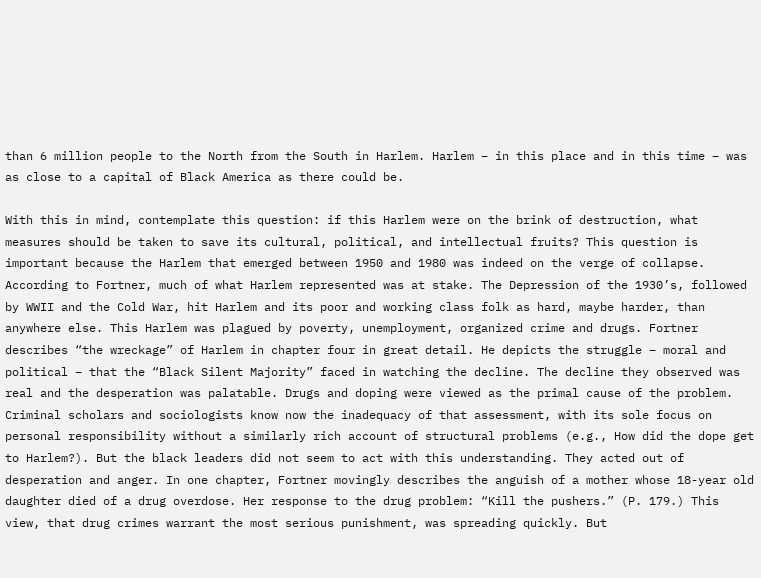than 6 million people to the North from the South in Harlem. Harlem – in this place and in this time – was as close to a capital of Black America as there could be.

With this in mind, contemplate this question: if this Harlem were on the brink of destruction, what measures should be taken to save its cultural, political, and intellectual fruits? This question is important because the Harlem that emerged between 1950 and 1980 was indeed on the verge of collapse. According to Fortner, much of what Harlem represented was at stake. The Depression of the 1930’s, followed by WWII and the Cold War, hit Harlem and its poor and working class folk as hard, maybe harder, than anywhere else. This Harlem was plagued by poverty, unemployment, organized crime and drugs. Fortner describes “the wreckage” of Harlem in chapter four in great detail. He depicts the struggle – moral and political – that the “Black Silent Majority” faced in watching the decline. The decline they observed was real and the desperation was palatable. Drugs and doping were viewed as the primal cause of the problem. Criminal scholars and sociologists know now the inadequacy of that assessment, with its sole focus on personal responsibility without a similarly rich account of structural problems (e.g., How did the dope get to Harlem?). But the black leaders did not seem to act with this understanding. They acted out of desperation and anger. In one chapter, Fortner movingly describes the anguish of a mother whose 18-year old daughter died of a drug overdose. Her response to the drug problem: “Kill the pushers.” (P. 179.) This view, that drug crimes warrant the most serious punishment, was spreading quickly. But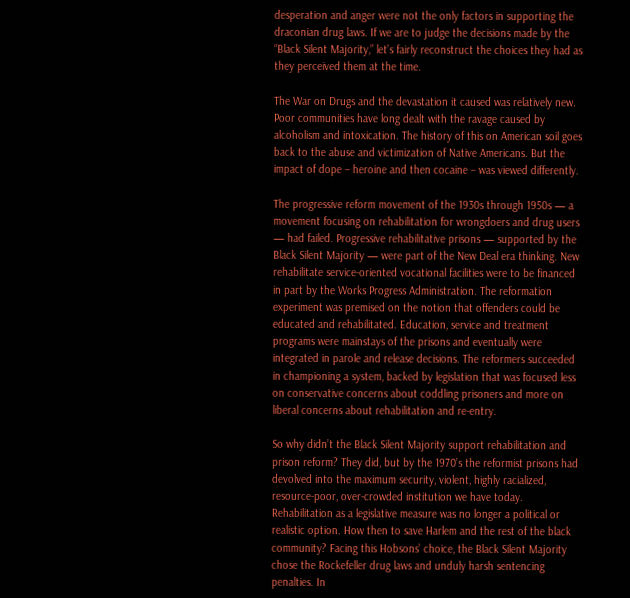desperation and anger were not the only factors in supporting the draconian drug laws. If we are to judge the decisions made by the “Black Silent Majority,” let’s fairly reconstruct the choices they had as they perceived them at the time.

The War on Drugs and the devastation it caused was relatively new. Poor communities have long dealt with the ravage caused by alcoholism and intoxication. The history of this on American soil goes back to the abuse and victimization of Native Americans. But the impact of dope – heroine and then cocaine – was viewed differently.

The progressive reform movement of the 1930s through 1950s — a movement focusing on rehabilitation for wrongdoers and drug users — had failed. Progressive rehabilitative prisons — supported by the Black Silent Majority — were part of the New Deal era thinking. New rehabilitate service-oriented vocational facilities were to be financed in part by the Works Progress Administration. The reformation experiment was premised on the notion that offenders could be educated and rehabilitated. Education, service and treatment programs were mainstays of the prisons and eventually were integrated in parole and release decisions. The reformers succeeded in championing a system, backed by legislation that was focused less on conservative concerns about coddling prisoners and more on liberal concerns about rehabilitation and re-entry.

So why didn’t the Black Silent Majority support rehabilitation and prison reform? They did, but by the 1970’s the reformist prisons had devolved into the maximum security, violent, highly racialized, resource-poor, over-crowded institution we have today. Rehabilitation as a legislative measure was no longer a political or realistic option. How then to save Harlem and the rest of the black community? Facing this Hobsons’ choice, the Black Silent Majority chose the Rockefeller drug laws and unduly harsh sentencing penalties. In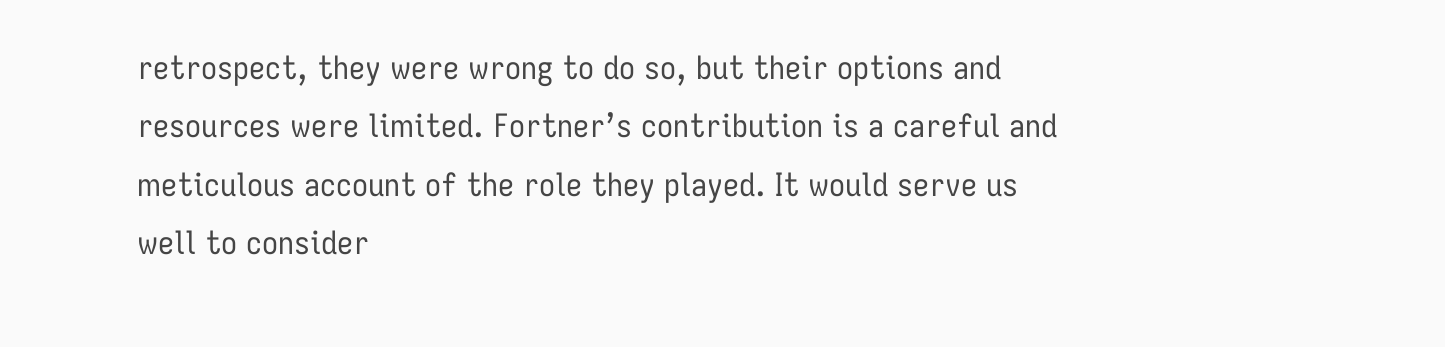retrospect, they were wrong to do so, but their options and resources were limited. Fortner’s contribution is a careful and meticulous account of the role they played. It would serve us well to consider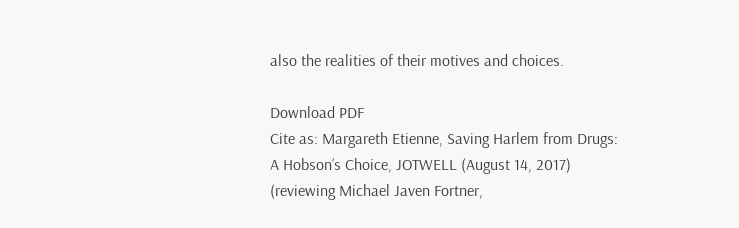also the realities of their motives and choices.

Download PDF
Cite as: Margareth Etienne, Saving Harlem from Drugs: A Hobson’s Choice, JOTWELL (August 14, 2017) (reviewing Michael Javen Fortner,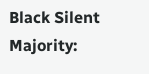Black Silent Majority: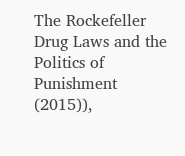The Rockefeller Drug Laws and the Politics of Punishment (2015)),